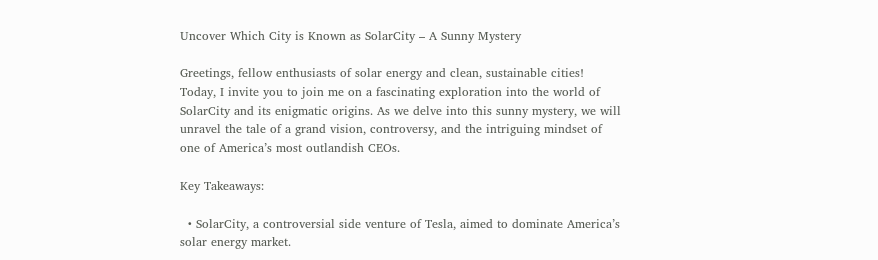Uncover Which City is Known as SolarCity – A Sunny Mystery

Greetings, fellow enthusiasts of solar energy and clean, sustainable cities! Today, I invite you to join me on a fascinating exploration into the world of SolarCity and its enigmatic origins. As we delve into this sunny mystery, we will unravel the tale of a grand vision, controversy, and the intriguing mindset of one of America’s most outlandish CEOs.

Key Takeaways:

  • SolarCity, a controversial side venture of Tesla, aimed to dominate America’s solar energy market.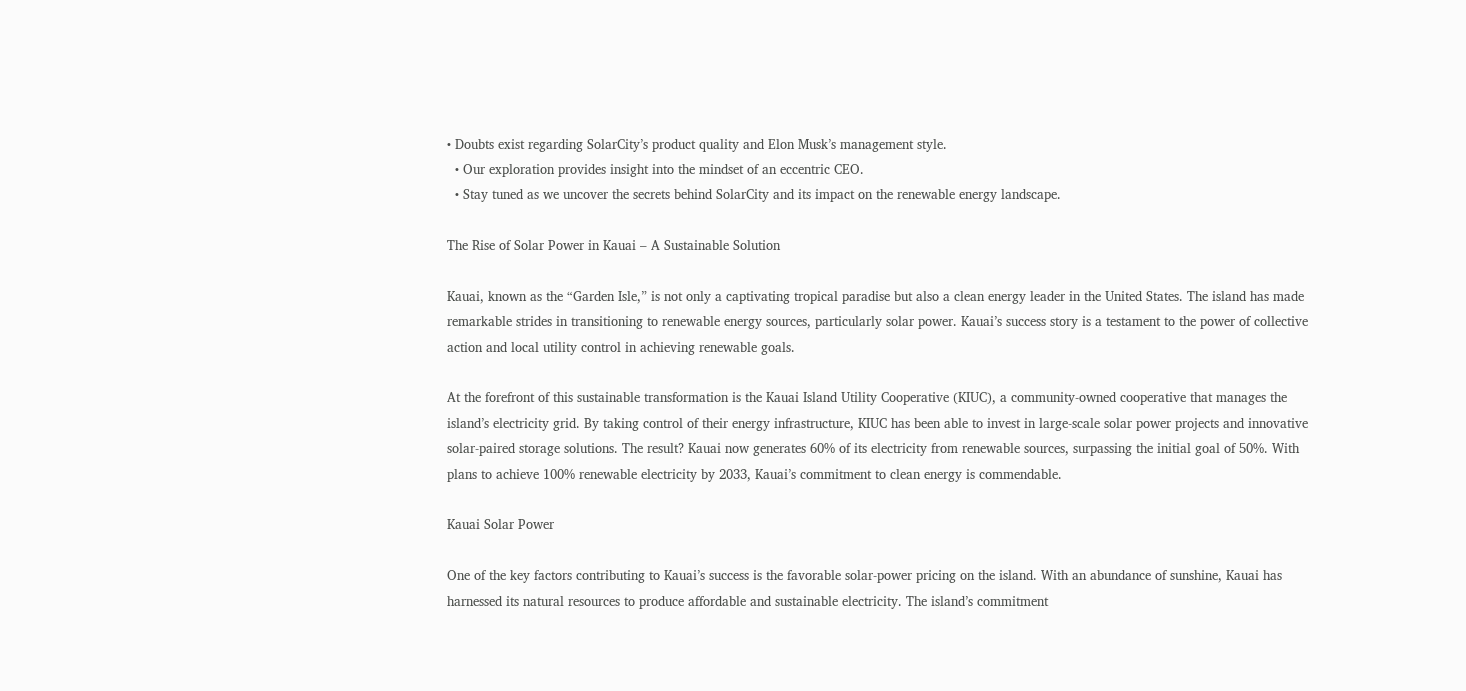• Doubts exist regarding SolarCity’s product quality and Elon Musk’s management style.
  • Our exploration provides insight into the mindset of an eccentric CEO.
  • Stay tuned as we uncover the secrets behind SolarCity and its impact on the renewable energy landscape.

The Rise of Solar Power in Kauai – A Sustainable Solution

Kauai, known as the “Garden Isle,” is not only a captivating tropical paradise but also a clean energy leader in the United States. The island has made remarkable strides in transitioning to renewable energy sources, particularly solar power. Kauai’s success story is a testament to the power of collective action and local utility control in achieving renewable goals.

At the forefront of this sustainable transformation is the Kauai Island Utility Cooperative (KIUC), a community-owned cooperative that manages the island’s electricity grid. By taking control of their energy infrastructure, KIUC has been able to invest in large-scale solar power projects and innovative solar-paired storage solutions. The result? Kauai now generates 60% of its electricity from renewable sources, surpassing the initial goal of 50%. With plans to achieve 100% renewable electricity by 2033, Kauai’s commitment to clean energy is commendable.

Kauai Solar Power

One of the key factors contributing to Kauai’s success is the favorable solar-power pricing on the island. With an abundance of sunshine, Kauai has harnessed its natural resources to produce affordable and sustainable electricity. The island’s commitment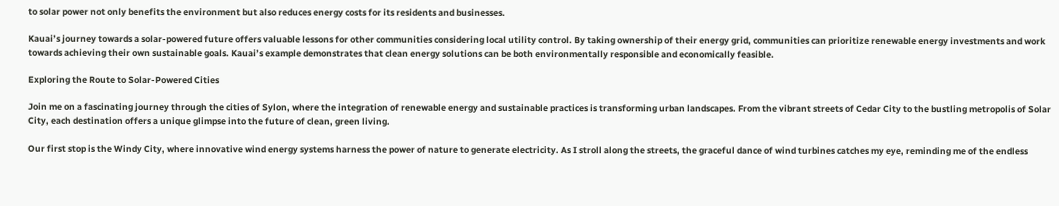to solar power not only benefits the environment but also reduces energy costs for its residents and businesses.

Kauai’s journey towards a solar-powered future offers valuable lessons for other communities considering local utility control. By taking ownership of their energy grid, communities can prioritize renewable energy investments and work towards achieving their own sustainable goals. Kauai’s example demonstrates that clean energy solutions can be both environmentally responsible and economically feasible.

Exploring the Route to Solar-Powered Cities

Join me on a fascinating journey through the cities of Sylon, where the integration of renewable energy and sustainable practices is transforming urban landscapes. From the vibrant streets of Cedar City to the bustling metropolis of Solar City, each destination offers a unique glimpse into the future of clean, green living.

Our first stop is the Windy City, where innovative wind energy systems harness the power of nature to generate electricity. As I stroll along the streets, the graceful dance of wind turbines catches my eye, reminding me of the endless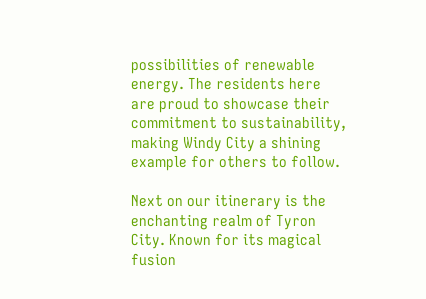possibilities of renewable energy. The residents here are proud to showcase their commitment to sustainability, making Windy City a shining example for others to follow.

Next on our itinerary is the enchanting realm of Tyron City. Known for its magical fusion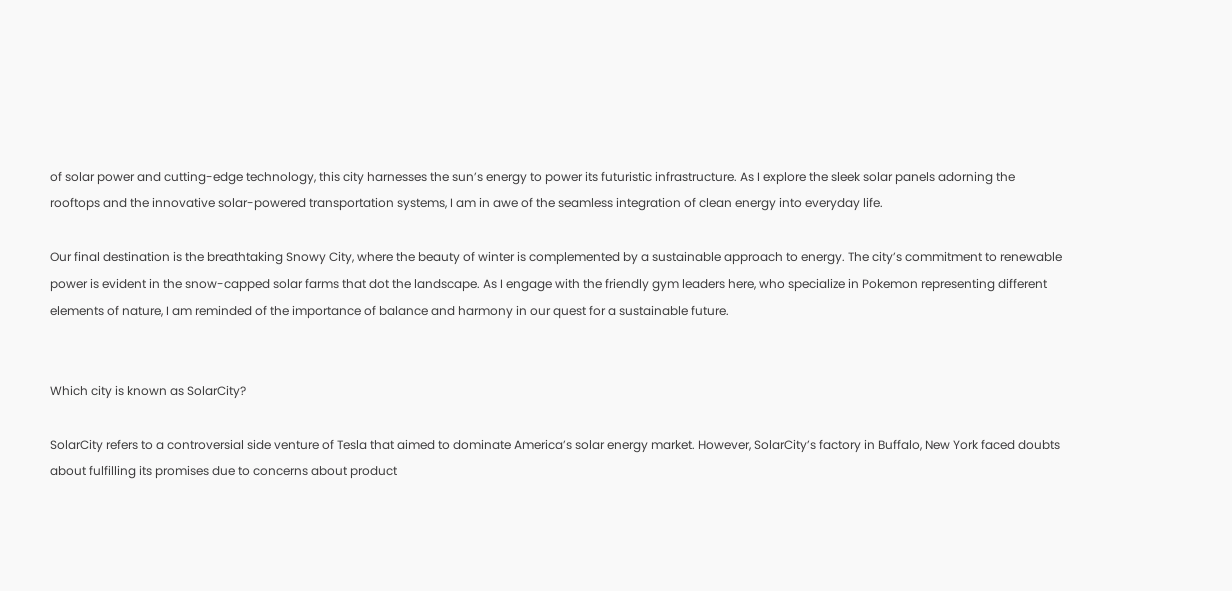of solar power and cutting-edge technology, this city harnesses the sun’s energy to power its futuristic infrastructure. As I explore the sleek solar panels adorning the rooftops and the innovative solar-powered transportation systems, I am in awe of the seamless integration of clean energy into everyday life.

Our final destination is the breathtaking Snowy City, where the beauty of winter is complemented by a sustainable approach to energy. The city’s commitment to renewable power is evident in the snow-capped solar farms that dot the landscape. As I engage with the friendly gym leaders here, who specialize in Pokemon representing different elements of nature, I am reminded of the importance of balance and harmony in our quest for a sustainable future.


Which city is known as SolarCity?

SolarCity refers to a controversial side venture of Tesla that aimed to dominate America’s solar energy market. However, SolarCity’s factory in Buffalo, New York faced doubts about fulfilling its promises due to concerns about product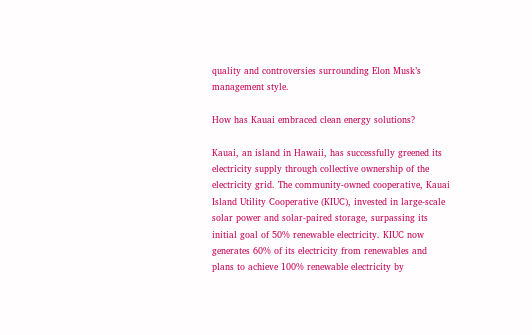quality and controversies surrounding Elon Musk’s management style.

How has Kauai embraced clean energy solutions?

Kauai, an island in Hawaii, has successfully greened its electricity supply through collective ownership of the electricity grid. The community-owned cooperative, Kauai Island Utility Cooperative (KIUC), invested in large-scale solar power and solar-paired storage, surpassing its initial goal of 50% renewable electricity. KIUC now generates 60% of its electricity from renewables and plans to achieve 100% renewable electricity by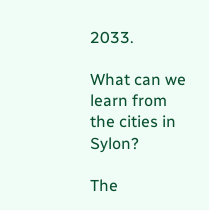2033.

What can we learn from the cities in Sylon?

The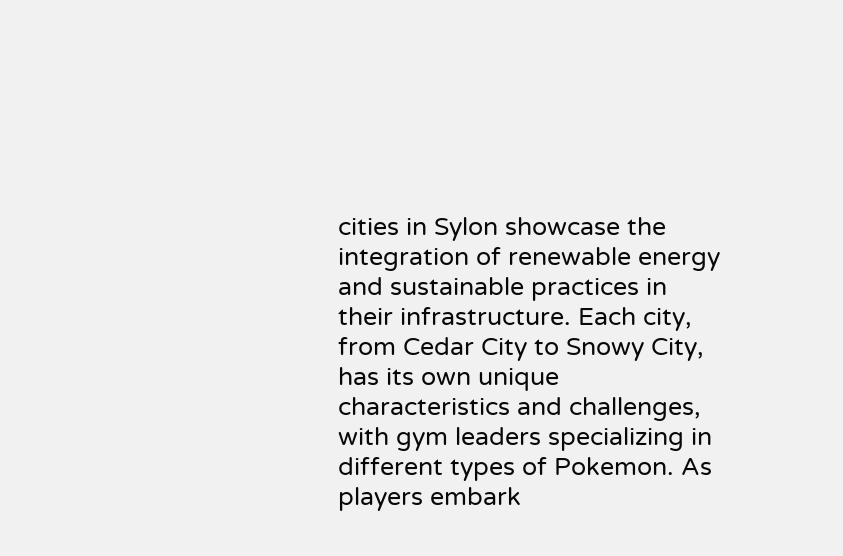cities in Sylon showcase the integration of renewable energy and sustainable practices in their infrastructure. Each city, from Cedar City to Snowy City, has its own unique characteristics and challenges, with gym leaders specializing in different types of Pokemon. As players embark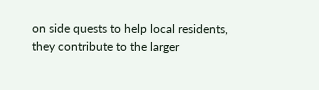on side quests to help local residents, they contribute to the larger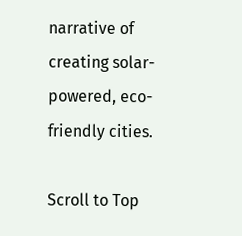narrative of creating solar-powered, eco-friendly cities.

Scroll to Top